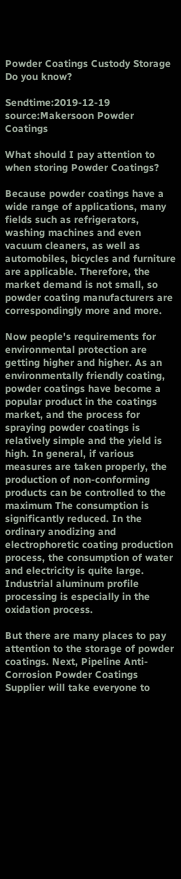Powder Coatings Custody Storage Do you know?

Sendtime:2019-12-19 source:Makersoon Powder Coatings

What should I pay attention to when storing Powder Coatings?

Because powder coatings have a wide range of applications, many fields such as refrigerators, washing machines and even vacuum cleaners, as well as automobiles, bicycles and furniture are applicable. Therefore, the market demand is not small, so powder coating manufacturers are correspondingly more and more.

Now people's requirements for environmental protection are getting higher and higher. As an environmentally friendly coating, powder coatings have become a popular product in the coatings market, and the process for spraying powder coatings is relatively simple and the yield is high. In general, if various measures are taken properly, the production of non-conforming products can be controlled to the maximum The consumption is significantly reduced. In the ordinary anodizing and electrophoretic coating production process, the consumption of water and electricity is quite large. Industrial aluminum profile processing is especially in the oxidation process.

But there are many places to pay attention to the storage of powder coatings. Next, Pipeline Anti-Corrosion Powder Coatings Supplier will take everyone to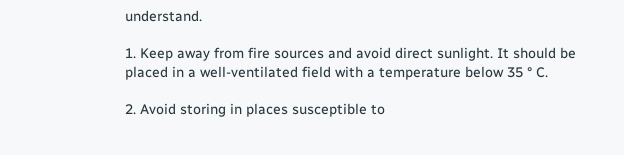understand.

1. Keep away from fire sources and avoid direct sunlight. It should be placed in a well-ventilated field with a temperature below 35 ° C.

2. Avoid storing in places susceptible to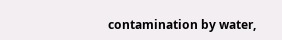contamination by water,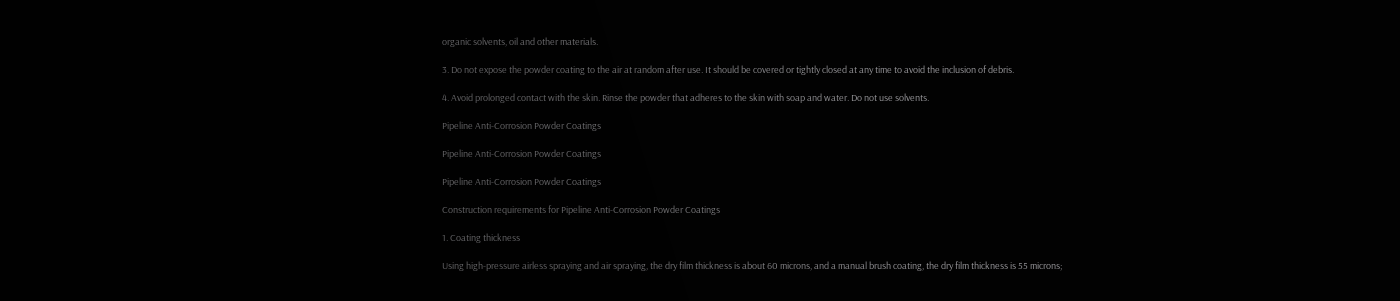organic solvents, oil and other materials.

3. Do not expose the powder coating to the air at random after use. It should be covered or tightly closed at any time to avoid the inclusion of debris.

4. Avoid prolonged contact with the skin. Rinse the powder that adheres to the skin with soap and water. Do not use solvents.

Pipeline Anti-Corrosion Powder Coatings

Pipeline Anti-Corrosion Powder Coatings

Pipeline Anti-Corrosion Powder Coatings

Construction requirements for Pipeline Anti-Corrosion Powder Coatings

1. Coating thickness

Using high-pressure airless spraying and air spraying, the dry film thickness is about 60 microns, and a manual brush coating, the dry film thickness is 55 microns;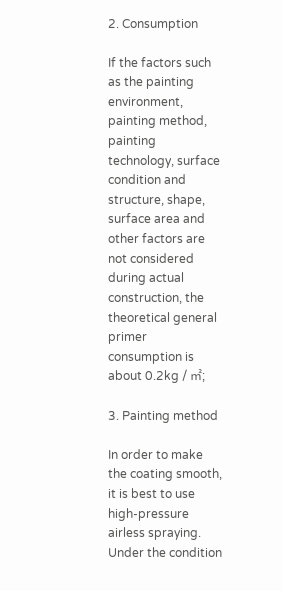2. Consumption

If the factors such as the painting environment, painting method, painting technology, surface condition and structure, shape, surface area and other factors are not considered during actual construction, the theoretical general primer consumption is about 0.2kg / ㎡;

3. Painting method

In order to make the coating smooth, it is best to use high-pressure airless spraying. Under the condition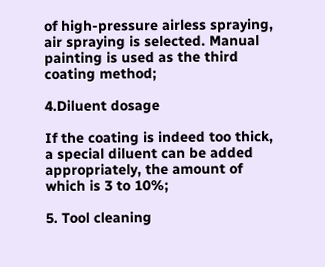of high-pressure airless spraying, air spraying is selected. Manual painting is used as the third coating method;

4.Diluent dosage

If the coating is indeed too thick, a special diluent can be added appropriately, the amount of which is 3 to 10%;

5. Tool cleaning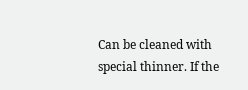Can be cleaned with special thinner. If the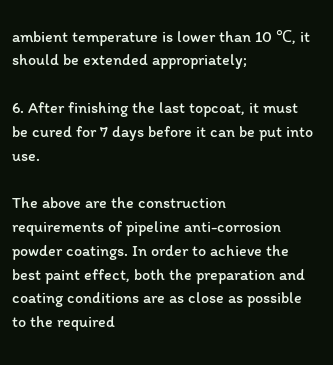ambient temperature is lower than 10 ℃, it should be extended appropriately;

6. After finishing the last topcoat, it must be cured for 7 days before it can be put into use.

The above are the construction requirements of pipeline anti-corrosion powder coatings. In order to achieve the best paint effect, both the preparation and coating conditions are as close as possible to the required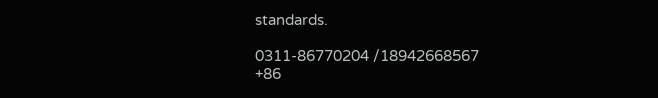standards.

0311-86770204 /18942668567
+86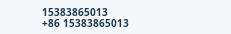15383865013
+86 15383865013